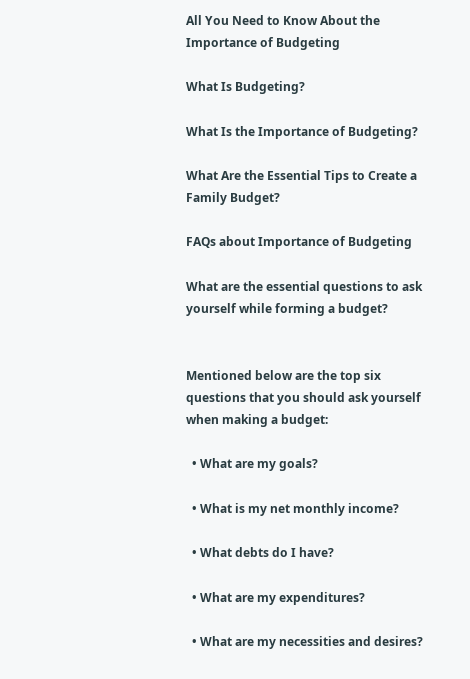All You Need to Know About the Importance of Budgeting

What Is Budgeting?

What Is the Importance of Budgeting?

What Are the Essential Tips to Create a Family Budget?

FAQs about Importance of Budgeting

What are the essential questions to ask yourself while forming a budget?


Mentioned below are the top six questions that you should ask yourself when making a budget:

  • What are my goals?

  • What is my net monthly income?

  • What debts do I have?

  • What are my expenditures?

  • What are my necessities and desires?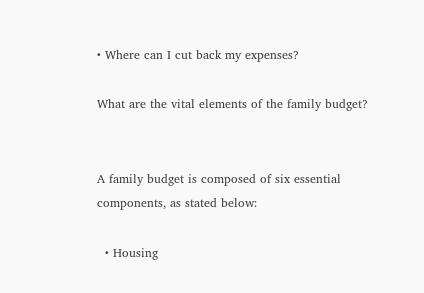• Where can I cut back my expenses?

What are the vital elements of the family budget?


A family budget is composed of six essential components, as stated below:

  • Housing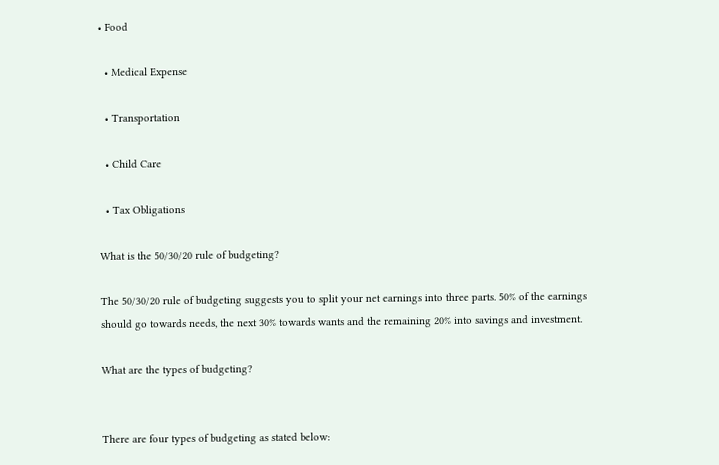• Food

  • Medical Expense

  • Transportation

  • Child Care

  • Tax Obligations

What is the 50/30/20 rule of budgeting?

The 50/30/20 rule of budgeting suggests you to split your net earnings into three parts. 50% of the earnings should go towards needs, the next 30% towards wants and the remaining 20% into savings and investment.

What are the types of budgeting?


There are four types of budgeting as stated below: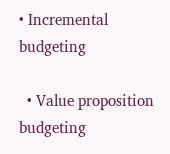• Incremental budgeting

  • Value proposition budgeting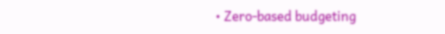• Zero-based budgeting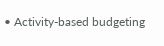• Activity-based budgeting